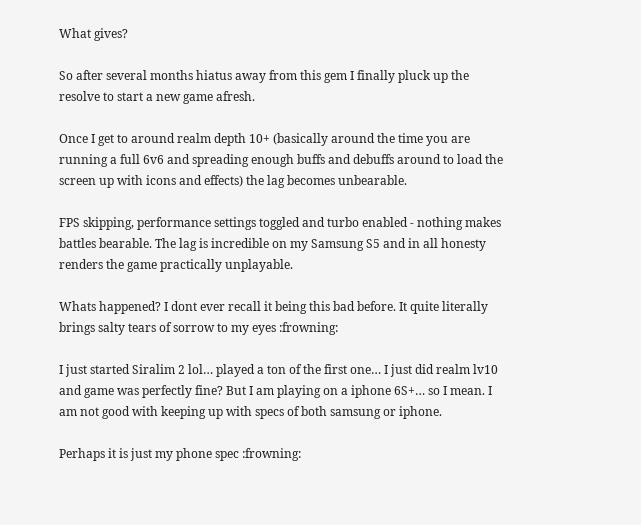What gives?

So after several months hiatus away from this gem I finally pluck up the resolve to start a new game afresh.

Once I get to around realm depth 10+ (basically around the time you are running a full 6v6 and spreading enough buffs and debuffs around to load the screen up with icons and effects) the lag becomes unbearable.

FPS skipping, performance settings toggled and turbo enabled - nothing makes battles bearable. The lag is incredible on my Samsung S5 and in all honesty renders the game practically unplayable.

Whats happened? I dont ever recall it being this bad before. It quite literally brings salty tears of sorrow to my eyes :frowning:

I just started Siralim 2 lol… played a ton of the first one… I just did realm lv10 and game was perfectly fine? But I am playing on a iphone 6S+… so I mean. I am not good with keeping up with specs of both samsung or iphone.

Perhaps it is just my phone spec :frowning: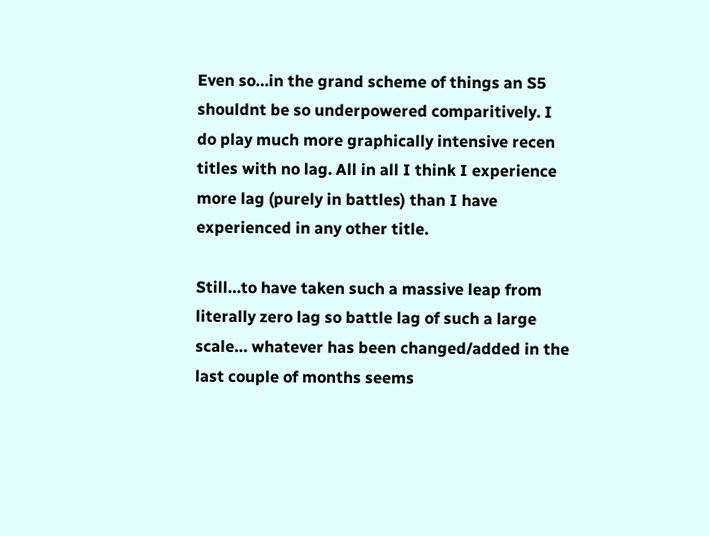Even so…in the grand scheme of things an S5 shouldnt be so underpowered comparitively. I do play much more graphically intensive recen titles with no lag. All in all I think I experience more lag (purely in battles) than I have experienced in any other title.

Still…to have taken such a massive leap from literally zero lag so battle lag of such a large scale… whatever has been changed/added in the last couple of months seems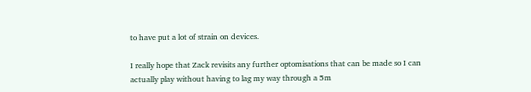to have put a lot of strain on devices.

I really hope that Zack revisits any further optomisations that can be made so I can actually play without having to lag my way through a 5m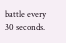battle every 30 seconds.